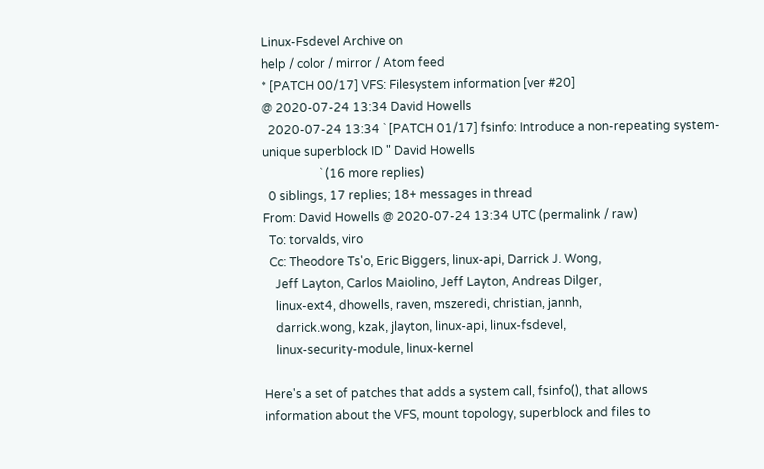Linux-Fsdevel Archive on
help / color / mirror / Atom feed
* [PATCH 00/17] VFS: Filesystem information [ver #20]
@ 2020-07-24 13:34 David Howells
  2020-07-24 13:34 ` [PATCH 01/17] fsinfo: Introduce a non-repeating system-unique superblock ID " David Howells
                   ` (16 more replies)
  0 siblings, 17 replies; 18+ messages in thread
From: David Howells @ 2020-07-24 13:34 UTC (permalink / raw)
  To: torvalds, viro
  Cc: Theodore Ts'o, Eric Biggers, linux-api, Darrick J. Wong,
    Jeff Layton, Carlos Maiolino, Jeff Layton, Andreas Dilger,
    linux-ext4, dhowells, raven, mszeredi, christian, jannh,
    darrick.wong, kzak, jlayton, linux-api, linux-fsdevel,
    linux-security-module, linux-kernel

Here's a set of patches that adds a system call, fsinfo(), that allows
information about the VFS, mount topology, superblock and files to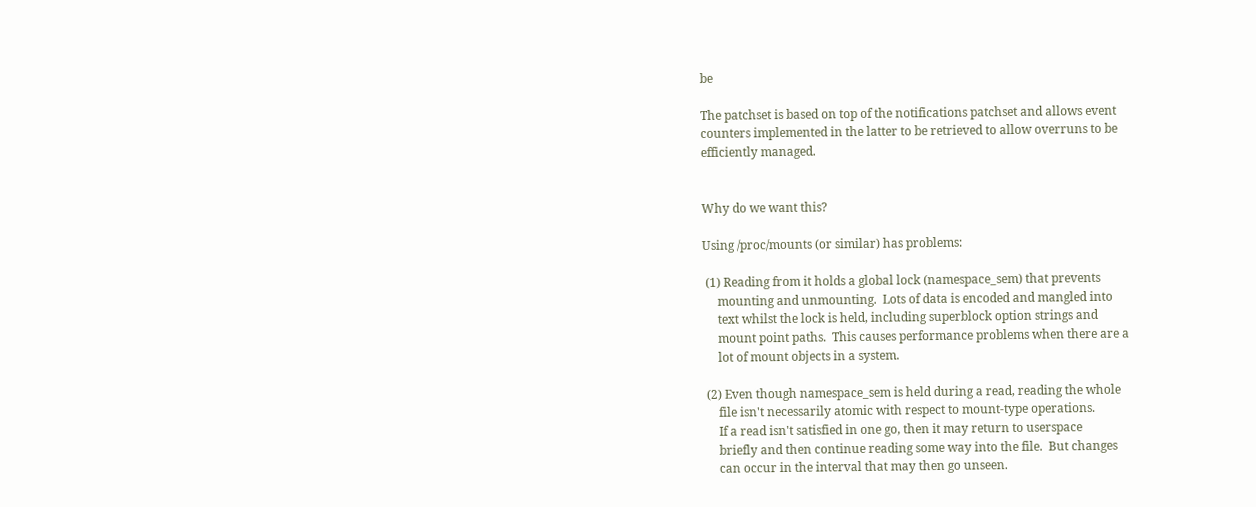be

The patchset is based on top of the notifications patchset and allows event
counters implemented in the latter to be retrieved to allow overruns to be
efficiently managed.


Why do we want this?

Using /proc/mounts (or similar) has problems:

 (1) Reading from it holds a global lock (namespace_sem) that prevents
     mounting and unmounting.  Lots of data is encoded and mangled into
     text whilst the lock is held, including superblock option strings and
     mount point paths.  This causes performance problems when there are a
     lot of mount objects in a system.

 (2) Even though namespace_sem is held during a read, reading the whole
     file isn't necessarily atomic with respect to mount-type operations.
     If a read isn't satisfied in one go, then it may return to userspace
     briefly and then continue reading some way into the file.  But changes
     can occur in the interval that may then go unseen.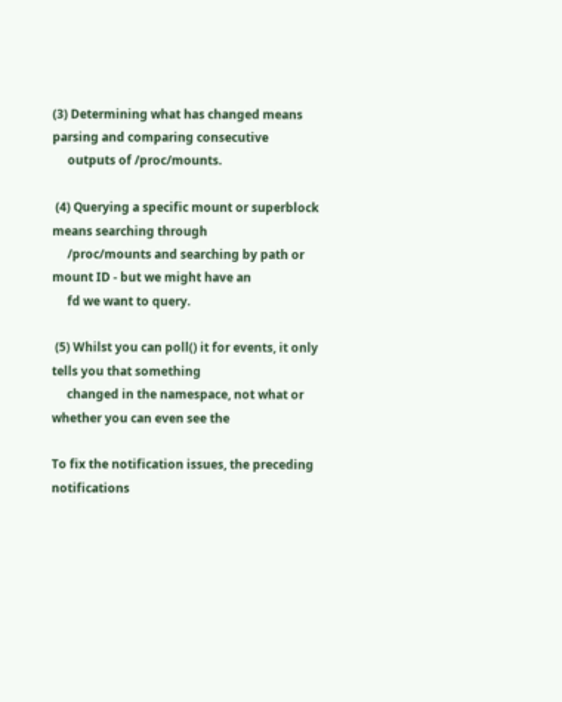(3) Determining what has changed means parsing and comparing consecutive
     outputs of /proc/mounts.

 (4) Querying a specific mount or superblock means searching through
     /proc/mounts and searching by path or mount ID - but we might have an
     fd we want to query.

 (5) Whilst you can poll() it for events, it only tells you that something
     changed in the namespace, not what or whether you can even see the

To fix the notification issues, the preceding notifications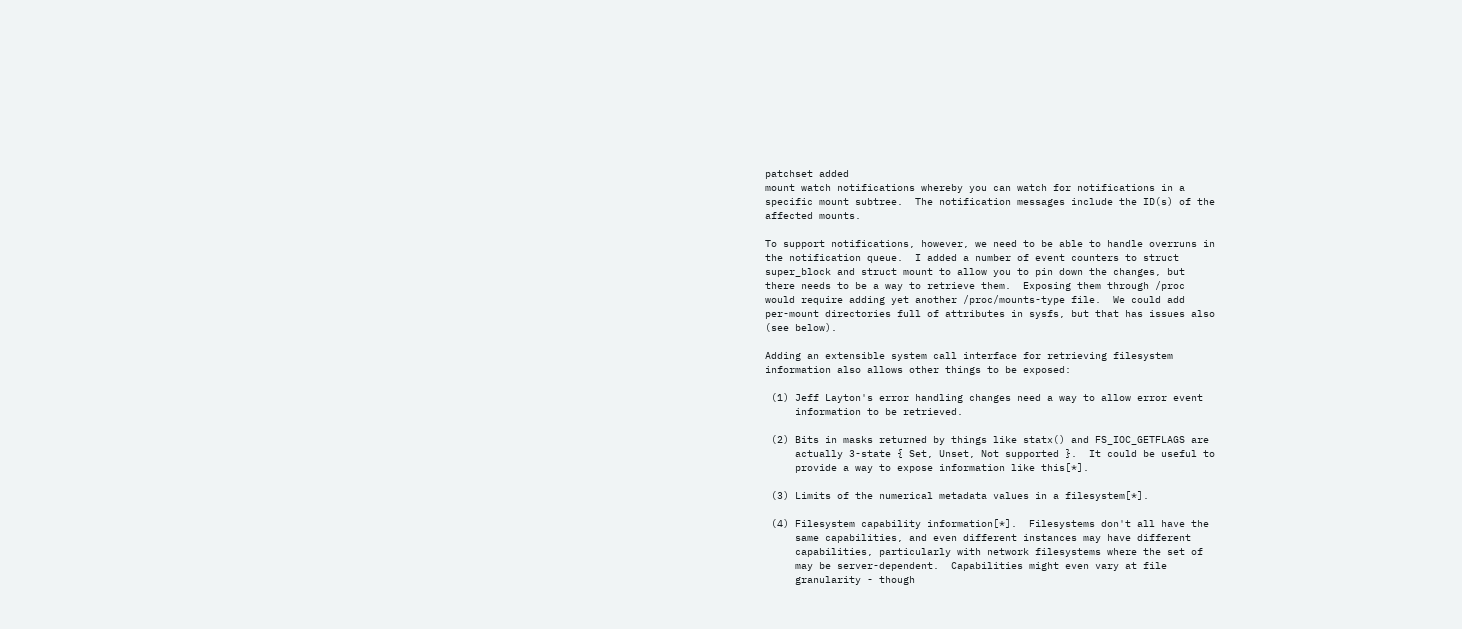patchset added
mount watch notifications whereby you can watch for notifications in a
specific mount subtree.  The notification messages include the ID(s) of the
affected mounts.

To support notifications, however, we need to be able to handle overruns in
the notification queue.  I added a number of event counters to struct
super_block and struct mount to allow you to pin down the changes, but
there needs to be a way to retrieve them.  Exposing them through /proc
would require adding yet another /proc/mounts-type file.  We could add
per-mount directories full of attributes in sysfs, but that has issues also
(see below).

Adding an extensible system call interface for retrieving filesystem
information also allows other things to be exposed:

 (1) Jeff Layton's error handling changes need a way to allow error event
     information to be retrieved.

 (2) Bits in masks returned by things like statx() and FS_IOC_GETFLAGS are
     actually 3-state { Set, Unset, Not supported }.  It could be useful to
     provide a way to expose information like this[*].

 (3) Limits of the numerical metadata values in a filesystem[*].

 (4) Filesystem capability information[*].  Filesystems don't all have the
     same capabilities, and even different instances may have different
     capabilities, particularly with network filesystems where the set of
     may be server-dependent.  Capabilities might even vary at file
     granularity - though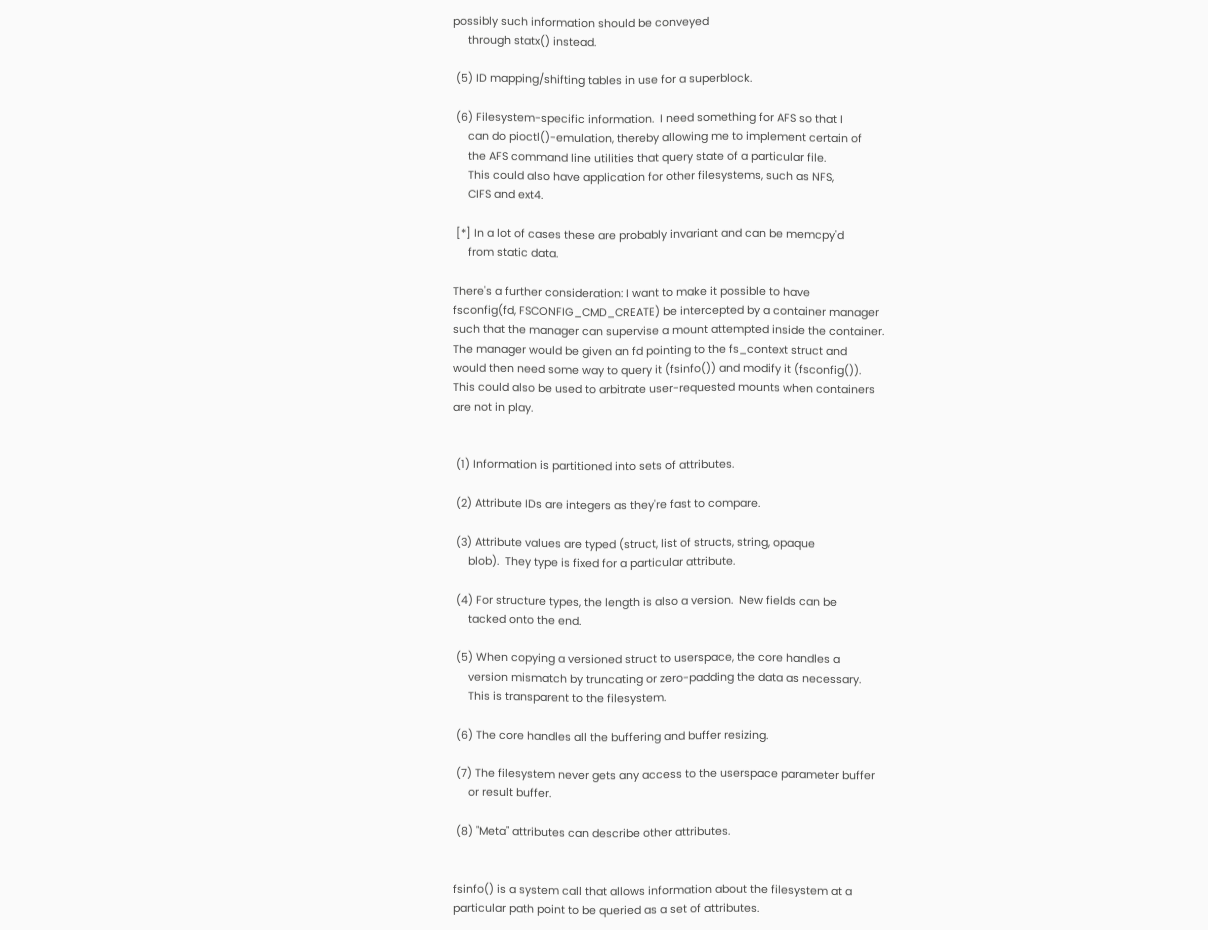possibly such information should be conveyed
     through statx() instead.

 (5) ID mapping/shifting tables in use for a superblock.

 (6) Filesystem-specific information.  I need something for AFS so that I
     can do pioctl()-emulation, thereby allowing me to implement certain of
     the AFS command line utilities that query state of a particular file.
     This could also have application for other filesystems, such as NFS,
     CIFS and ext4.

 [*] In a lot of cases these are probably invariant and can be memcpy'd
     from static data.

There's a further consideration: I want to make it possible to have
fsconfig(fd, FSCONFIG_CMD_CREATE) be intercepted by a container manager
such that the manager can supervise a mount attempted inside the container.
The manager would be given an fd pointing to the fs_context struct and
would then need some way to query it (fsinfo()) and modify it (fsconfig()).
This could also be used to arbitrate user-requested mounts when containers
are not in play.


 (1) Information is partitioned into sets of attributes.

 (2) Attribute IDs are integers as they're fast to compare.

 (3) Attribute values are typed (struct, list of structs, string, opaque
     blob).  They type is fixed for a particular attribute.

 (4) For structure types, the length is also a version.  New fields can be
     tacked onto the end.

 (5) When copying a versioned struct to userspace, the core handles a
     version mismatch by truncating or zero-padding the data as necessary.
     This is transparent to the filesystem.

 (6) The core handles all the buffering and buffer resizing.

 (7) The filesystem never gets any access to the userspace parameter buffer
     or result buffer.

 (8) "Meta" attributes can describe other attributes.


fsinfo() is a system call that allows information about the filesystem at a
particular path point to be queried as a set of attributes.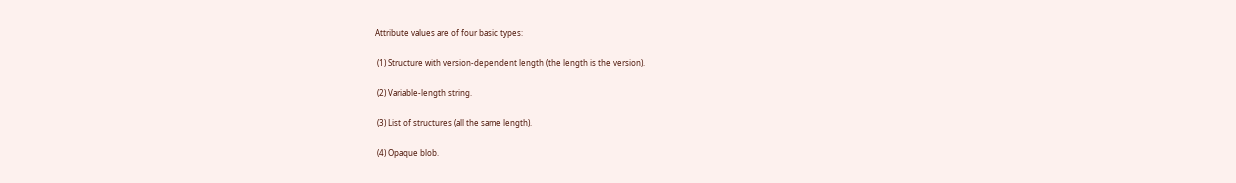Attribute values are of four basic types:

 (1) Structure with version-dependent length (the length is the version).

 (2) Variable-length string.

 (3) List of structures (all the same length).

 (4) Opaque blob.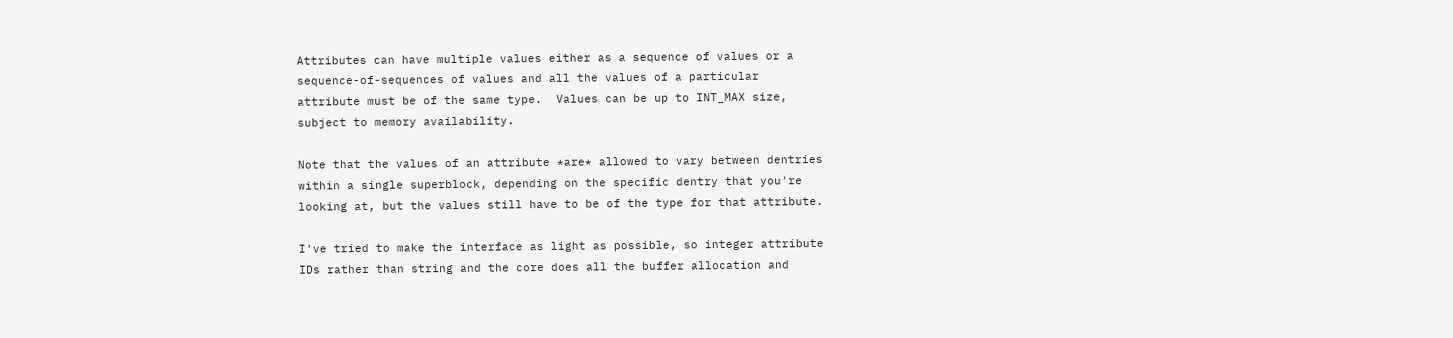Attributes can have multiple values either as a sequence of values or a
sequence-of-sequences of values and all the values of a particular
attribute must be of the same type.  Values can be up to INT_MAX size,
subject to memory availability.

Note that the values of an attribute *are* allowed to vary between dentries
within a single superblock, depending on the specific dentry that you're
looking at, but the values still have to be of the type for that attribute.

I've tried to make the interface as light as possible, so integer attribute
IDs rather than string and the core does all the buffer allocation and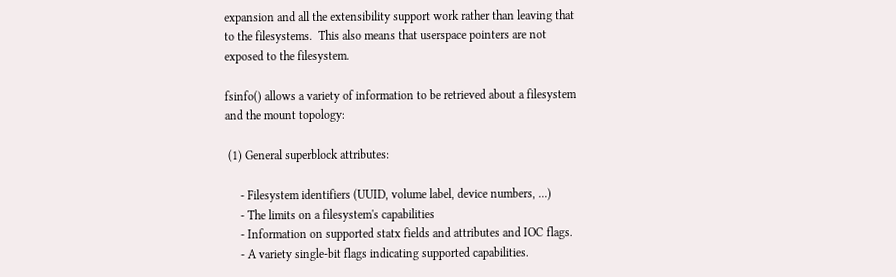expansion and all the extensibility support work rather than leaving that
to the filesystems.  This also means that userspace pointers are not
exposed to the filesystem.

fsinfo() allows a variety of information to be retrieved about a filesystem
and the mount topology:

 (1) General superblock attributes:

     - Filesystem identifiers (UUID, volume label, device numbers, ...)
     - The limits on a filesystem's capabilities
     - Information on supported statx fields and attributes and IOC flags.
     - A variety single-bit flags indicating supported capabilities.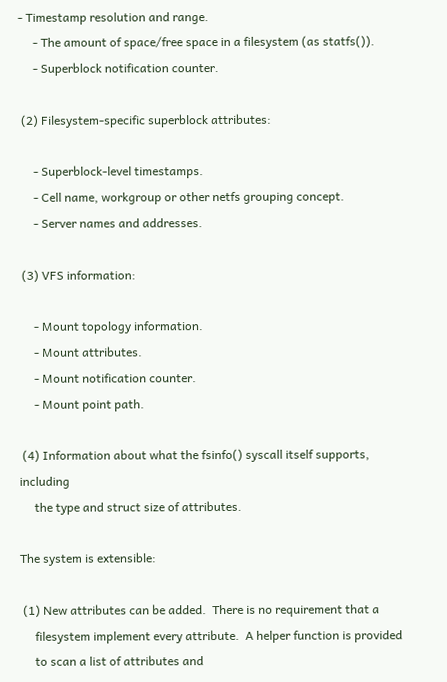- Timestamp resolution and range.
     - The amount of space/free space in a filesystem (as statfs()).
     - Superblock notification counter.

 (2) Filesystem-specific superblock attributes:

     - Superblock-level timestamps.
     - Cell name, workgroup or other netfs grouping concept.
     - Server names and addresses.

 (3) VFS information:

     - Mount topology information.
     - Mount attributes.
     - Mount notification counter.
     - Mount point path.

 (4) Information about what the fsinfo() syscall itself supports, including
     the type and struct size of attributes.

The system is extensible:

 (1) New attributes can be added.  There is no requirement that a
     filesystem implement every attribute.  A helper function is provided
     to scan a list of attributes and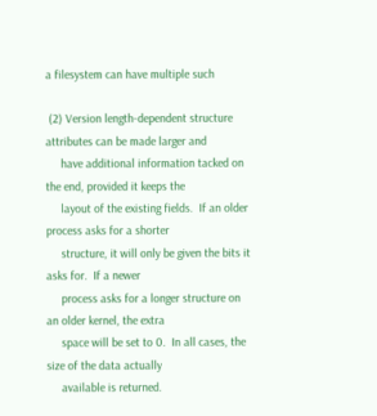a filesystem can have multiple such

 (2) Version length-dependent structure attributes can be made larger and
     have additional information tacked on the end, provided it keeps the
     layout of the existing fields.  If an older process asks for a shorter
     structure, it will only be given the bits it asks for.  If a newer
     process asks for a longer structure on an older kernel, the extra
     space will be set to 0.  In all cases, the size of the data actually
     available is returned.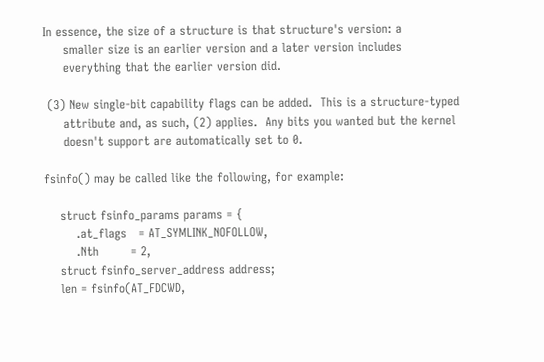In essence, the size of a structure is that structure's version: a
     smaller size is an earlier version and a later version includes
     everything that the earlier version did.

 (3) New single-bit capability flags can be added.  This is a structure-typed
     attribute and, as such, (2) applies.  Any bits you wanted but the kernel
     doesn't support are automatically set to 0.

fsinfo() may be called like the following, for example:

    struct fsinfo_params params = {
        .at_flags   = AT_SYMLINK_NOFOLLOW,
        .Nth        = 2,
    struct fsinfo_server_address address;
    len = fsinfo(AT_FDCWD,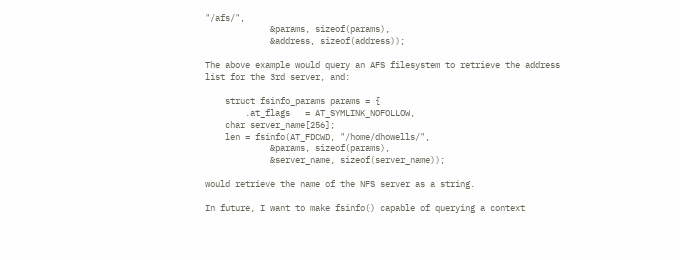"/afs/",
             &params, sizeof(params),
             &address, sizeof(address));

The above example would query an AFS filesystem to retrieve the address
list for the 3rd server, and:

    struct fsinfo_params params = {
        .at_flags   = AT_SYMLINK_NOFOLLOW,
    char server_name[256];
    len = fsinfo(AT_FDCWD, "/home/dhowells/",
             &params, sizeof(params),
             &server_name, sizeof(server_name));

would retrieve the name of the NFS server as a string.

In future, I want to make fsinfo() capable of querying a context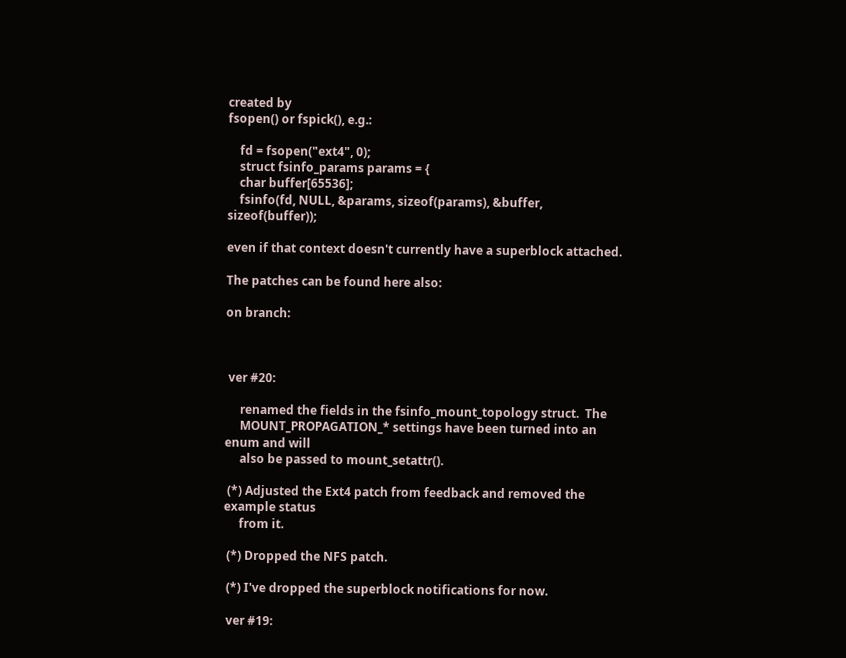created by
fsopen() or fspick(), e.g.:

    fd = fsopen("ext4", 0);
    struct fsinfo_params params = {
    char buffer[65536];
    fsinfo(fd, NULL, &params, sizeof(params), &buffer, sizeof(buffer));

even if that context doesn't currently have a superblock attached.

The patches can be found here also:

on branch:



 ver #20:

     renamed the fields in the fsinfo_mount_topology struct.  The
     MOUNT_PROPAGATION_* settings have been turned into an enum and will
     also be passed to mount_setattr().

 (*) Adjusted the Ext4 patch from feedback and removed the example status
     from it.

 (*) Dropped the NFS patch.

 (*) I've dropped the superblock notifications for now.

 ver #19: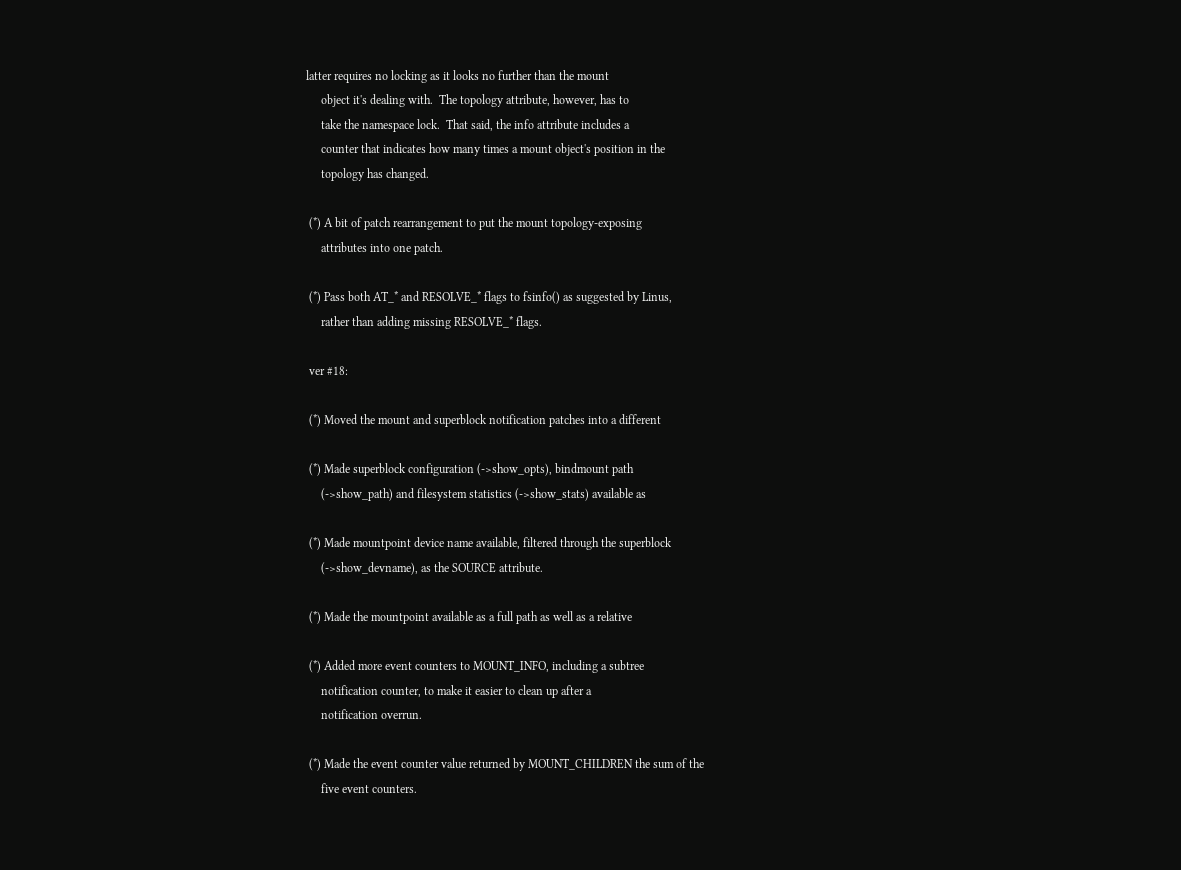latter requires no locking as it looks no further than the mount
     object it's dealing with.  The topology attribute, however, has to
     take the namespace lock.  That said, the info attribute includes a
     counter that indicates how many times a mount object's position in the
     topology has changed.

 (*) A bit of patch rearrangement to put the mount topology-exposing
     attributes into one patch.

 (*) Pass both AT_* and RESOLVE_* flags to fsinfo() as suggested by Linus,
     rather than adding missing RESOLVE_* flags.

 ver #18:

 (*) Moved the mount and superblock notification patches into a different

 (*) Made superblock configuration (->show_opts), bindmount path
     (->show_path) and filesystem statistics (->show_stats) available as

 (*) Made mountpoint device name available, filtered through the superblock
     (->show_devname), as the SOURCE attribute.

 (*) Made the mountpoint available as a full path as well as a relative

 (*) Added more event counters to MOUNT_INFO, including a subtree
     notification counter, to make it easier to clean up after a
     notification overrun.

 (*) Made the event counter value returned by MOUNT_CHILDREN the sum of the
     five event counters.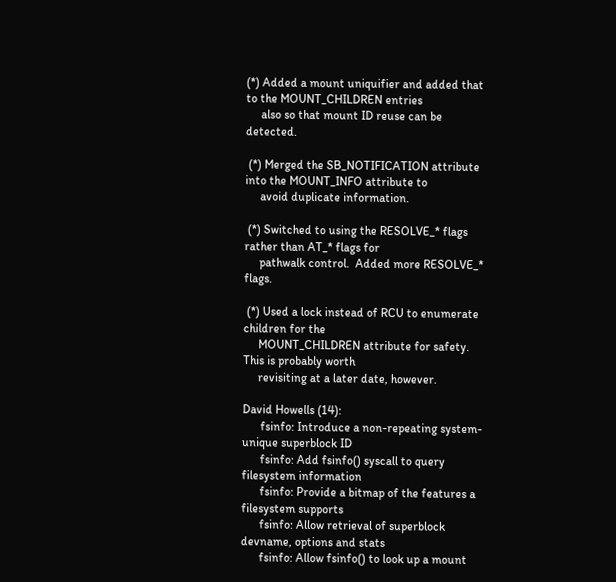(*) Added a mount uniquifier and added that to the MOUNT_CHILDREN entries
     also so that mount ID reuse can be detected.

 (*) Merged the SB_NOTIFICATION attribute into the MOUNT_INFO attribute to
     avoid duplicate information.

 (*) Switched to using the RESOLVE_* flags rather than AT_* flags for
     pathwalk control.  Added more RESOLVE_* flags.

 (*) Used a lock instead of RCU to enumerate children for the
     MOUNT_CHILDREN attribute for safety.  This is probably worth
     revisiting at a later date, however.

David Howells (14):
      fsinfo: Introduce a non-repeating system-unique superblock ID
      fsinfo: Add fsinfo() syscall to query filesystem information
      fsinfo: Provide a bitmap of the features a filesystem supports
      fsinfo: Allow retrieval of superblock devname, options and stats
      fsinfo: Allow fsinfo() to look up a mount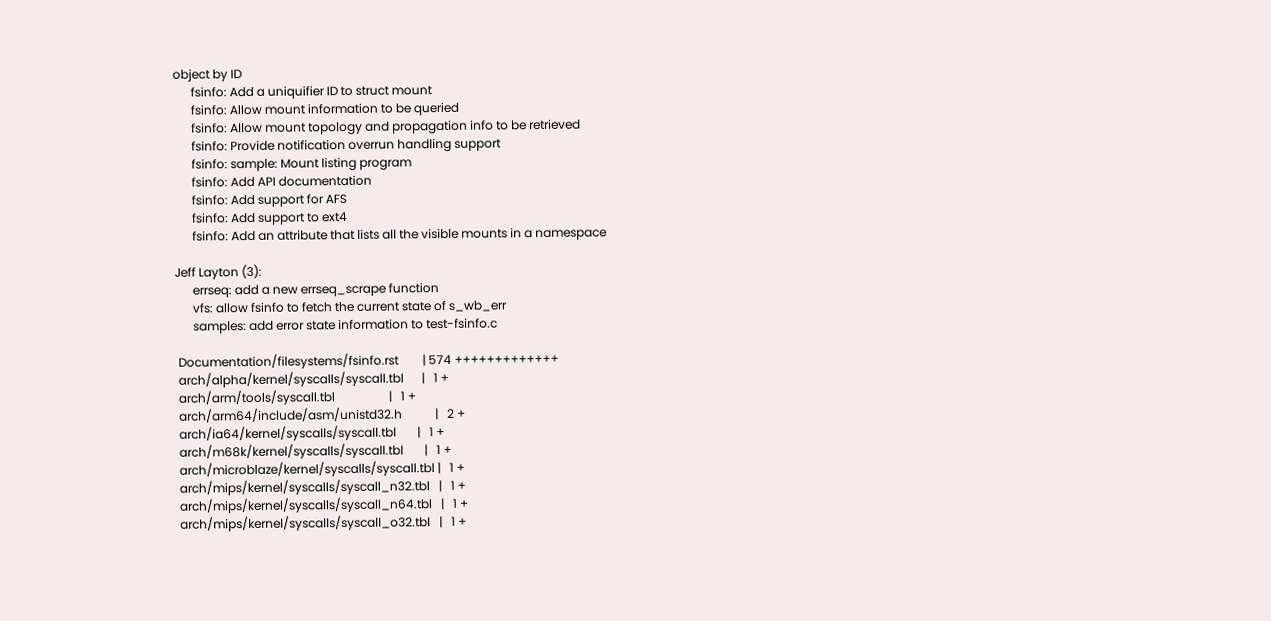object by ID
      fsinfo: Add a uniquifier ID to struct mount
      fsinfo: Allow mount information to be queried
      fsinfo: Allow mount topology and propagation info to be retrieved
      fsinfo: Provide notification overrun handling support
      fsinfo: sample: Mount listing program
      fsinfo: Add API documentation
      fsinfo: Add support for AFS
      fsinfo: Add support to ext4
      fsinfo: Add an attribute that lists all the visible mounts in a namespace

Jeff Layton (3):
      errseq: add a new errseq_scrape function
      vfs: allow fsinfo to fetch the current state of s_wb_err
      samples: add error state information to test-fsinfo.c

 Documentation/filesystems/fsinfo.rst        | 574 +++++++++++++
 arch/alpha/kernel/syscalls/syscall.tbl      |   1 +
 arch/arm/tools/syscall.tbl                  |   1 +
 arch/arm64/include/asm/unistd32.h           |   2 +
 arch/ia64/kernel/syscalls/syscall.tbl       |   1 +
 arch/m68k/kernel/syscalls/syscall.tbl       |   1 +
 arch/microblaze/kernel/syscalls/syscall.tbl |   1 +
 arch/mips/kernel/syscalls/syscall_n32.tbl   |   1 +
 arch/mips/kernel/syscalls/syscall_n64.tbl   |   1 +
 arch/mips/kernel/syscalls/syscall_o32.tbl   |   1 +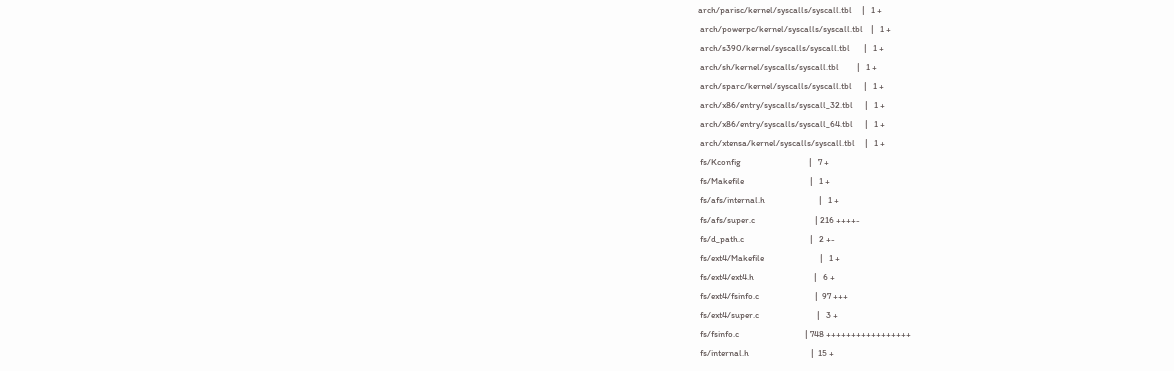arch/parisc/kernel/syscalls/syscall.tbl     |   1 +
 arch/powerpc/kernel/syscalls/syscall.tbl    |   1 +
 arch/s390/kernel/syscalls/syscall.tbl       |   1 +
 arch/sh/kernel/syscalls/syscall.tbl         |   1 +
 arch/sparc/kernel/syscalls/syscall.tbl      |   1 +
 arch/x86/entry/syscalls/syscall_32.tbl      |   1 +
 arch/x86/entry/syscalls/syscall_64.tbl      |   1 +
 arch/xtensa/kernel/syscalls/syscall.tbl     |   1 +
 fs/Kconfig                                  |   7 +
 fs/Makefile                                 |   1 +
 fs/afs/internal.h                           |   1 +
 fs/afs/super.c                              | 216 ++++-
 fs/d_path.c                                 |   2 +-
 fs/ext4/Makefile                            |   1 +
 fs/ext4/ext4.h                              |   6 +
 fs/ext4/fsinfo.c                            |  97 +++
 fs/ext4/super.c                             |   3 +
 fs/fsinfo.c                                 | 748 +++++++++++++++++
 fs/internal.h                               |  15 +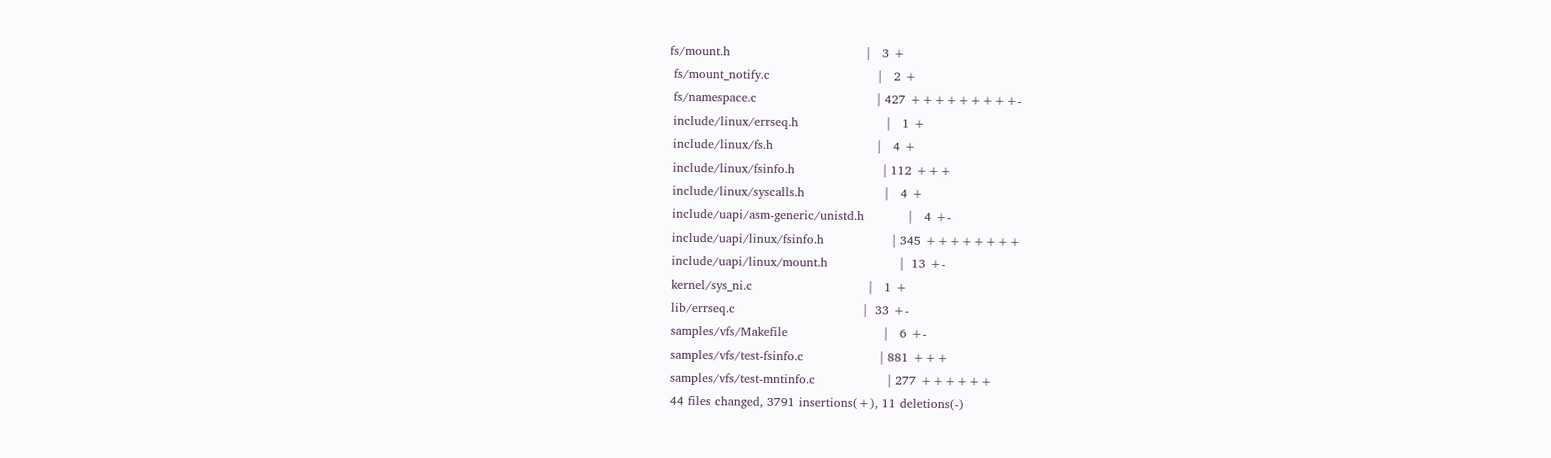fs/mount.h                                  |   3 +
 fs/mount_notify.c                           |   2 +
 fs/namespace.c                              | 427 +++++++++-
 include/linux/errseq.h                      |   1 +
 include/linux/fs.h                          |   4 +
 include/linux/fsinfo.h                      | 112 +++
 include/linux/syscalls.h                    |   4 +
 include/uapi/asm-generic/unistd.h           |   4 +-
 include/uapi/linux/fsinfo.h                 | 345 ++++++++
 include/uapi/linux/mount.h                  |  13 +-
 kernel/sys_ni.c                             |   1 +
 lib/errseq.c                                |  33 +-
 samples/vfs/Makefile                        |   6 +-
 samples/vfs/test-fsinfo.c                   | 881 +++
 samples/vfs/test-mntinfo.c                  | 277 ++++++
 44 files changed, 3791 insertions(+), 11 deletions(-)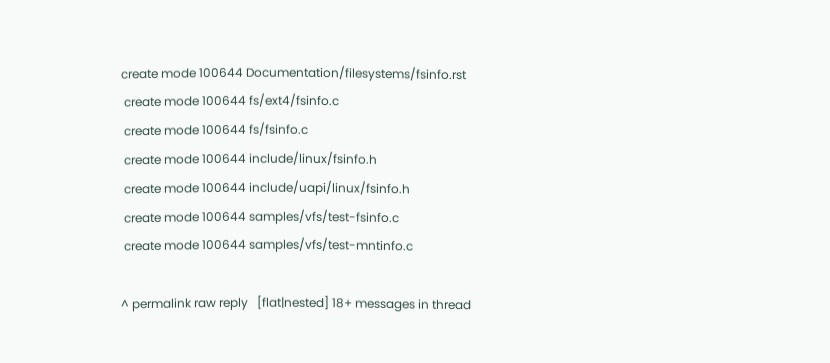create mode 100644 Documentation/filesystems/fsinfo.rst
 create mode 100644 fs/ext4/fsinfo.c
 create mode 100644 fs/fsinfo.c
 create mode 100644 include/linux/fsinfo.h
 create mode 100644 include/uapi/linux/fsinfo.h
 create mode 100644 samples/vfs/test-fsinfo.c
 create mode 100644 samples/vfs/test-mntinfo.c

^ permalink raw reply   [flat|nested] 18+ messages in thread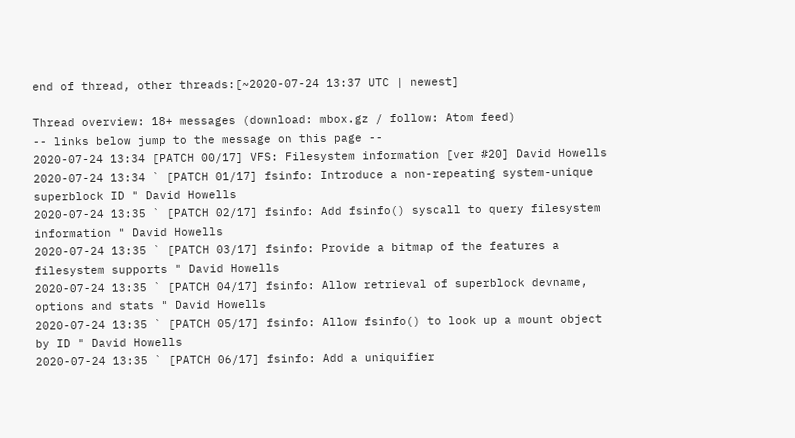end of thread, other threads:[~2020-07-24 13:37 UTC | newest]

Thread overview: 18+ messages (download: mbox.gz / follow: Atom feed)
-- links below jump to the message on this page --
2020-07-24 13:34 [PATCH 00/17] VFS: Filesystem information [ver #20] David Howells
2020-07-24 13:34 ` [PATCH 01/17] fsinfo: Introduce a non-repeating system-unique superblock ID " David Howells
2020-07-24 13:35 ` [PATCH 02/17] fsinfo: Add fsinfo() syscall to query filesystem information " David Howells
2020-07-24 13:35 ` [PATCH 03/17] fsinfo: Provide a bitmap of the features a filesystem supports " David Howells
2020-07-24 13:35 ` [PATCH 04/17] fsinfo: Allow retrieval of superblock devname, options and stats " David Howells
2020-07-24 13:35 ` [PATCH 05/17] fsinfo: Allow fsinfo() to look up a mount object by ID " David Howells
2020-07-24 13:35 ` [PATCH 06/17] fsinfo: Add a uniquifier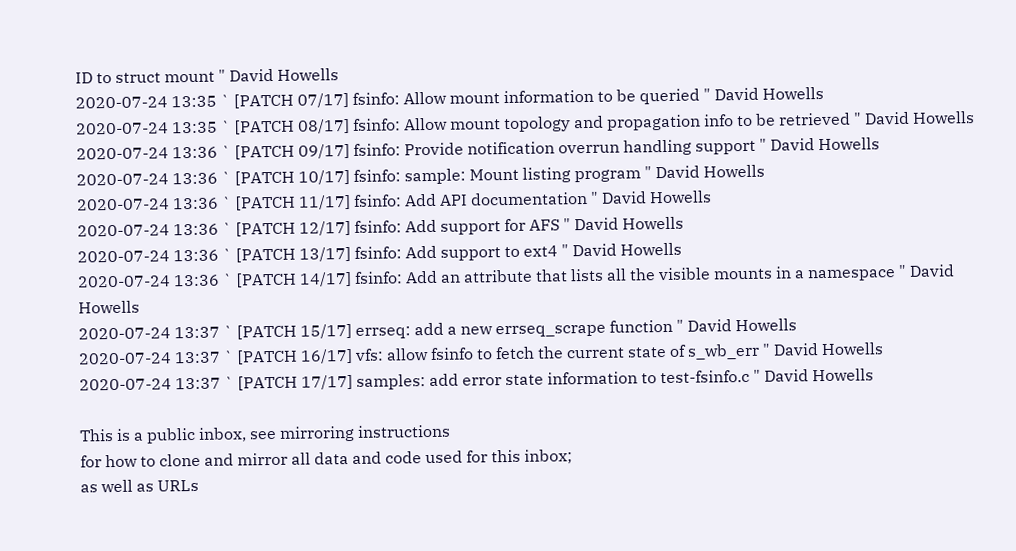ID to struct mount " David Howells
2020-07-24 13:35 ` [PATCH 07/17] fsinfo: Allow mount information to be queried " David Howells
2020-07-24 13:35 ` [PATCH 08/17] fsinfo: Allow mount topology and propagation info to be retrieved " David Howells
2020-07-24 13:36 ` [PATCH 09/17] fsinfo: Provide notification overrun handling support " David Howells
2020-07-24 13:36 ` [PATCH 10/17] fsinfo: sample: Mount listing program " David Howells
2020-07-24 13:36 ` [PATCH 11/17] fsinfo: Add API documentation " David Howells
2020-07-24 13:36 ` [PATCH 12/17] fsinfo: Add support for AFS " David Howells
2020-07-24 13:36 ` [PATCH 13/17] fsinfo: Add support to ext4 " David Howells
2020-07-24 13:36 ` [PATCH 14/17] fsinfo: Add an attribute that lists all the visible mounts in a namespace " David Howells
2020-07-24 13:37 ` [PATCH 15/17] errseq: add a new errseq_scrape function " David Howells
2020-07-24 13:37 ` [PATCH 16/17] vfs: allow fsinfo to fetch the current state of s_wb_err " David Howells
2020-07-24 13:37 ` [PATCH 17/17] samples: add error state information to test-fsinfo.c " David Howells

This is a public inbox, see mirroring instructions
for how to clone and mirror all data and code used for this inbox;
as well as URLs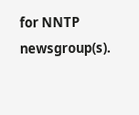for NNTP newsgroup(s).